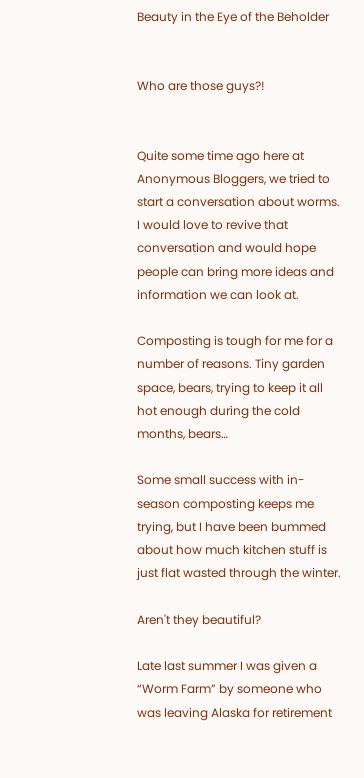Beauty in the Eye of the Beholder


Who are those guys?!


Quite some time ago here at Anonymous Bloggers, we tried to start a conversation about worms. I would love to revive that conversation and would hope people can bring more ideas and information we can look at.

Composting is tough for me for a number of reasons. Tiny garden space, bears, trying to keep it all hot enough during the cold months, bears…

Some small success with in-season composting keeps me trying, but I have been bummed about how much kitchen stuff is just flat wasted through the winter.

Aren't they beautiful?

Late last summer I was given a “Worm Farm” by someone who was leaving Alaska for retirement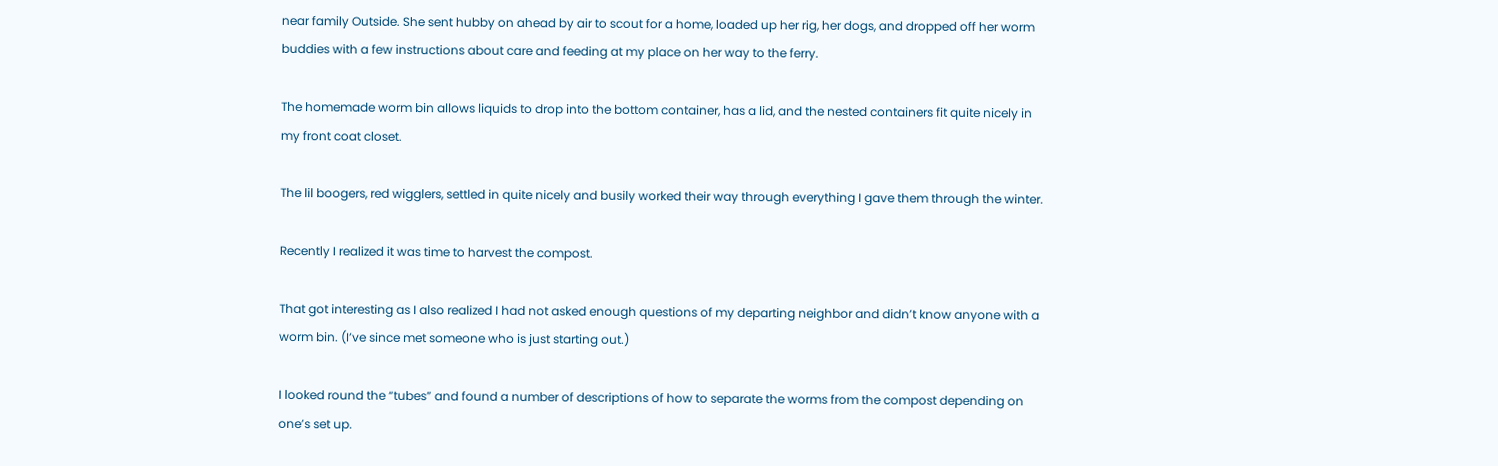near family Outside. She sent hubby on ahead by air to scout for a home, loaded up her rig, her dogs, and dropped off her worm buddies with a few instructions about care and feeding at my place on her way to the ferry.

The homemade worm bin allows liquids to drop into the bottom container, has a lid, and the nested containers fit quite nicely in my front coat closet.

The lil boogers, red wigglers, settled in quite nicely and busily worked their way through everything I gave them through the winter.

Recently I realized it was time to harvest the compost.

That got interesting as I also realized I had not asked enough questions of my departing neighbor and didn’t know anyone with a worm bin. (I’ve since met someone who is just starting out.)

I looked round the “tubes” and found a number of descriptions of how to separate the worms from the compost depending on one’s set up.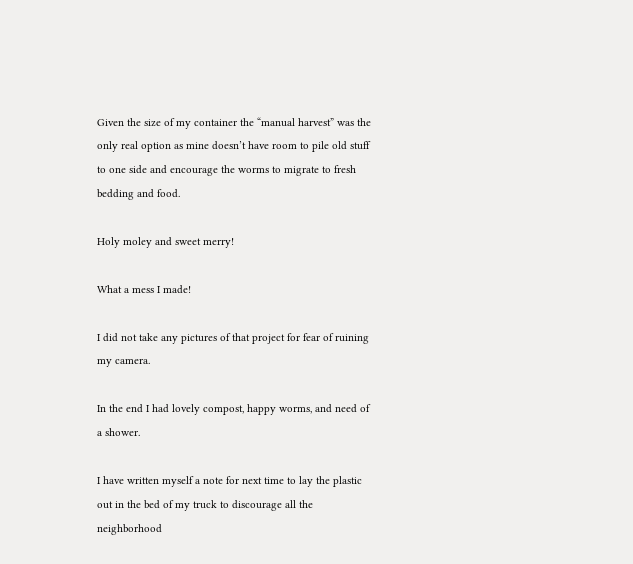Given the size of my container the “manual harvest” was the only real option as mine doesn’t have room to pile old stuff to one side and encourage the worms to migrate to fresh bedding and food.

Holy moley and sweet merry!

What a mess I made!

I did not take any pictures of that project for fear of ruining my camera.

In the end I had lovely compost, happy worms, and need of a shower.

I have written myself a note for next time to lay the plastic out in the bed of my truck to discourage all the neighborhood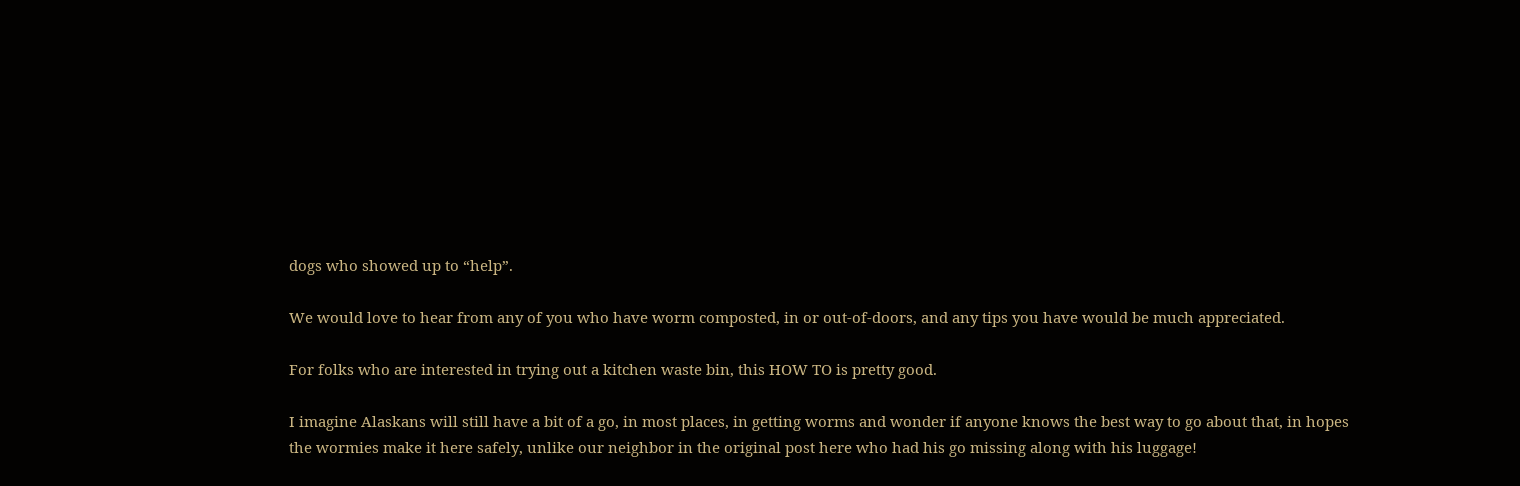dogs who showed up to “help”.

We would love to hear from any of you who have worm composted, in or out-of-doors, and any tips you have would be much appreciated.

For folks who are interested in trying out a kitchen waste bin, this HOW TO is pretty good.

I imagine Alaskans will still have a bit of a go, in most places, in getting worms and wonder if anyone knows the best way to go about that, in hopes the wormies make it here safely, unlike our neighbor in the original post here who had his go missing along with his luggage!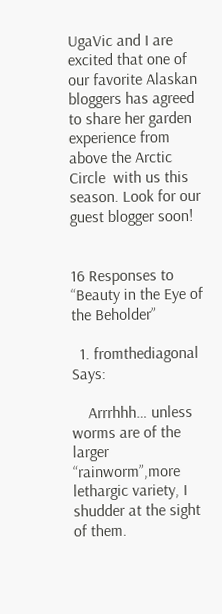UgaVic and I are excited that one of our favorite Alaskan bloggers has agreed to share her garden experience from above the Arctic Circle  with us this season. Look for our guest blogger soon!


16 Responses to “Beauty in the Eye of the Beholder”

  1. fromthediagonal Says:

    Arrrhhh… unless worms are of the larger “rainworm”,more lethargic variety, I shudder at the sight of them.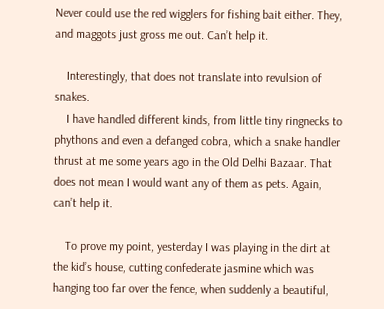Never could use the red wigglers for fishing bait either. They, and maggots just gross me out. Can’t help it.

    Interestingly, that does not translate into revulsion of snakes.
    I have handled different kinds, from little tiny ringnecks to phythons and even a defanged cobra, which a snake handler thrust at me some years ago in the Old Delhi Bazaar. That does not mean I would want any of them as pets. Again, can’t help it.

    To prove my point, yesterday I was playing in the dirt at the kid’s house, cutting confederate jasmine which was hanging too far over the fence, when suddenly a beautiful,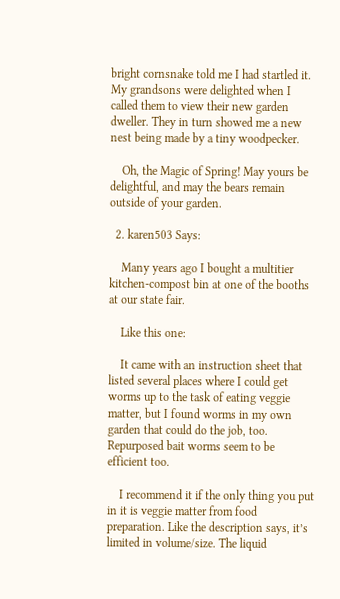bright cornsnake told me I had startled it. My grandsons were delighted when I called them to view their new garden dweller. They in turn showed me a new nest being made by a tiny woodpecker.

    Oh, the Magic of Spring! May yours be delightful, and may the bears remain outside of your garden.

  2. karen503 Says:

    Many years ago I bought a multitier kitchen-compost bin at one of the booths at our state fair.

    Like this one:

    It came with an instruction sheet that listed several places where I could get worms up to the task of eating veggie matter, but I found worms in my own garden that could do the job, too. Repurposed bait worms seem to be efficient too.

    I recommend it if the only thing you put in it is veggie matter from food preparation. Like the description says, it’s limited in volume/size. The liquid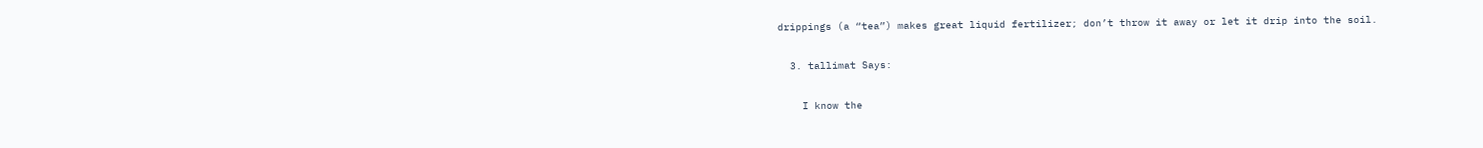drippings (a “tea”) makes great liquid fertilizer; don’t throw it away or let it drip into the soil.

  3. tallimat Says:

    I know the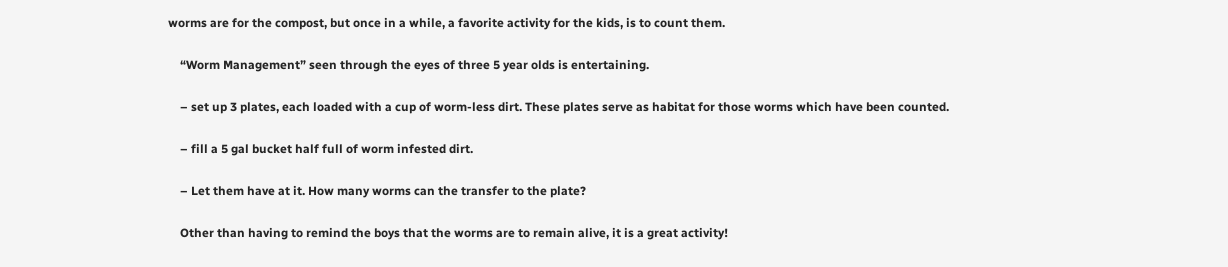worms are for the compost, but once in a while, a favorite activity for the kids, is to count them.

    “Worm Management” seen through the eyes of three 5 year olds is entertaining.

    – set up 3 plates, each loaded with a cup of worm-less dirt. These plates serve as habitat for those worms which have been counted.

    – fill a 5 gal bucket half full of worm infested dirt.

    – Let them have at it. How many worms can the transfer to the plate?

    Other than having to remind the boys that the worms are to remain alive, it is a great activity!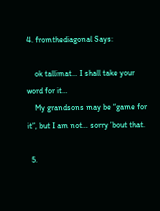4. fromthediagonal Says:

    ok tallimat… I shall take your word for it…
    My grandsons may be “game for it”, but I am not… sorry ’bout that.

  5.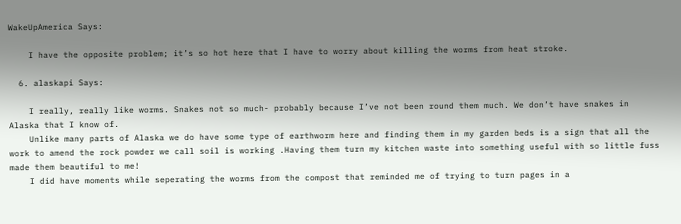WakeUpAmerica Says:

    I have the opposite problem; it’s so hot here that I have to worry about killing the worms from heat stroke.

  6. alaskapi Says:

    I really, really like worms. Snakes not so much- probably because I’ve not been round them much. We don’t have snakes in Alaska that I know of.
    Unlike many parts of Alaska we do have some type of earthworm here and finding them in my garden beds is a sign that all the work to amend the rock powder we call soil is working .Having them turn my kitchen waste into something useful with so little fuss made them beautiful to me!
    I did have moments while seperating the worms from the compost that reminded me of trying to turn pages in a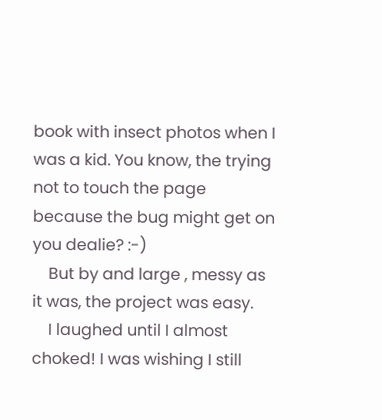book with insect photos when I was a kid. You know, the trying not to touch the page because the bug might get on you dealie? :-)
    But by and large , messy as it was, the project was easy.
    I laughed until I almost choked! I was wishing I still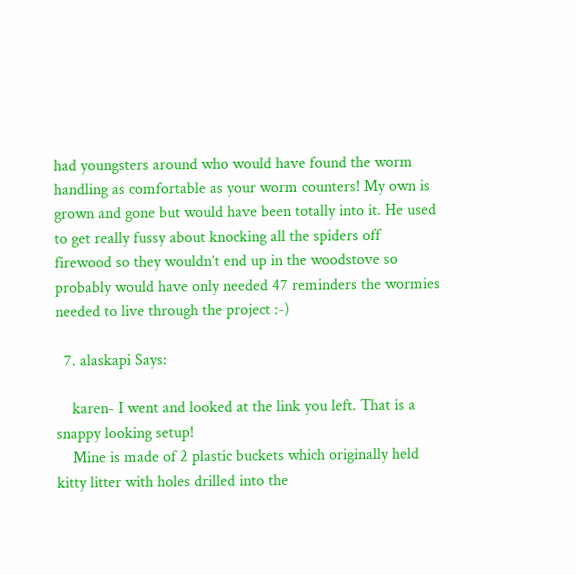had youngsters around who would have found the worm handling as comfortable as your worm counters! My own is grown and gone but would have been totally into it. He used to get really fussy about knocking all the spiders off firewood so they wouldn’t end up in the woodstove so probably would have only needed 47 reminders the wormies needed to live through the project :-)

  7. alaskapi Says:

    karen- I went and looked at the link you left. That is a snappy looking setup!
    Mine is made of 2 plastic buckets which originally held kitty litter with holes drilled into the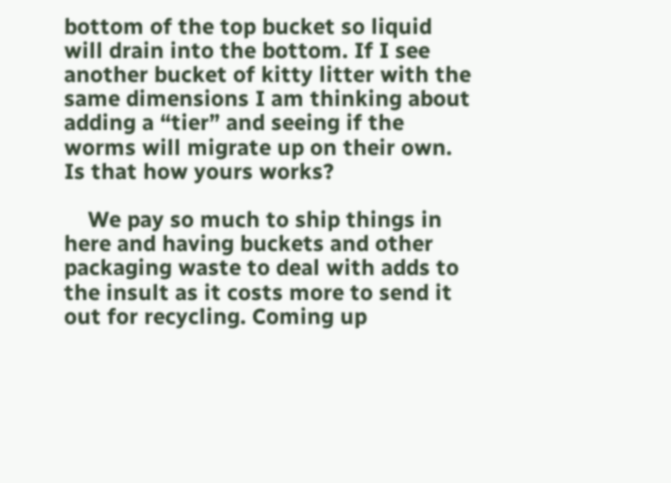bottom of the top bucket so liquid will drain into the bottom. If I see another bucket of kitty litter with the same dimensions I am thinking about adding a “tier” and seeing if the worms will migrate up on their own. Is that how yours works?

    We pay so much to ship things in here and having buckets and other packaging waste to deal with adds to the insult as it costs more to send it out for recycling. Coming up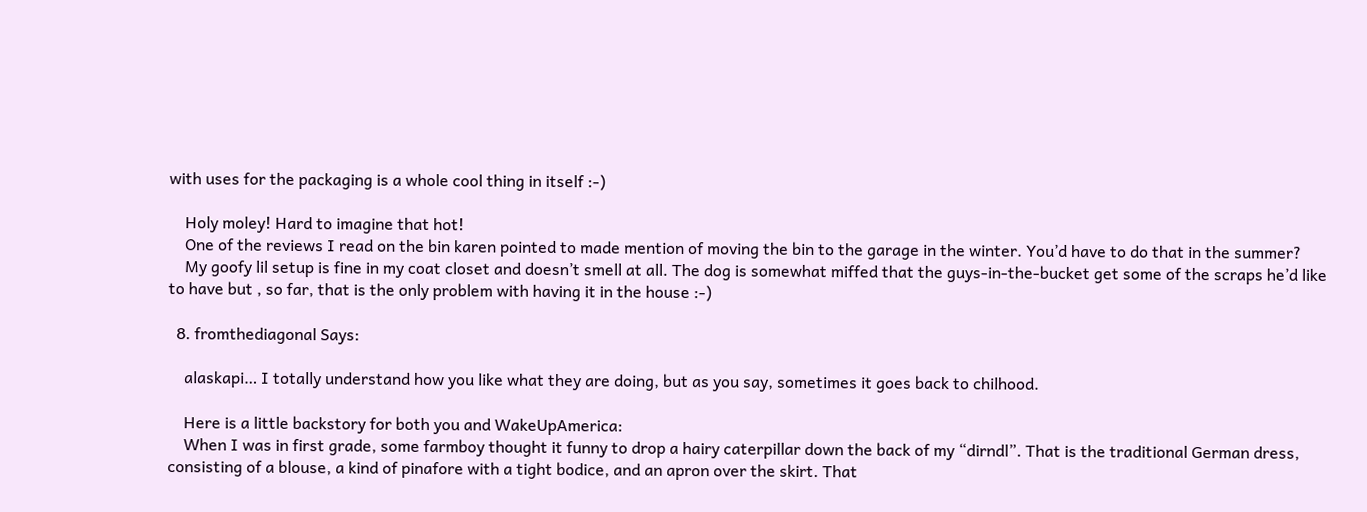with uses for the packaging is a whole cool thing in itself :-)

    Holy moley! Hard to imagine that hot!
    One of the reviews I read on the bin karen pointed to made mention of moving the bin to the garage in the winter. You’d have to do that in the summer?
    My goofy lil setup is fine in my coat closet and doesn’t smell at all. The dog is somewhat miffed that the guys-in-the-bucket get some of the scraps he’d like to have but , so far, that is the only problem with having it in the house :-)

  8. fromthediagonal Says:

    alaskapi… I totally understand how you like what they are doing, but as you say, sometimes it goes back to chilhood.

    Here is a little backstory for both you and WakeUpAmerica:
    When I was in first grade, some farmboy thought it funny to drop a hairy caterpillar down the back of my “dirndl”. That is the traditional German dress, consisting of a blouse, a kind of pinafore with a tight bodice, and an apron over the skirt. That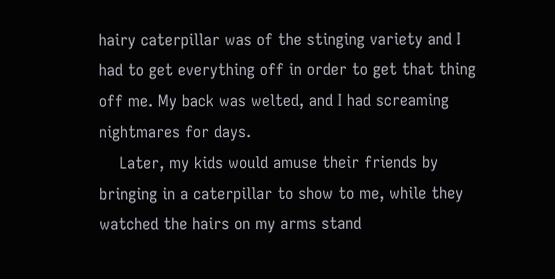hairy caterpillar was of the stinging variety and I had to get everything off in order to get that thing off me. My back was welted, and I had screaming nightmares for days.
    Later, my kids would amuse their friends by bringing in a caterpillar to show to me, while they watched the hairs on my arms stand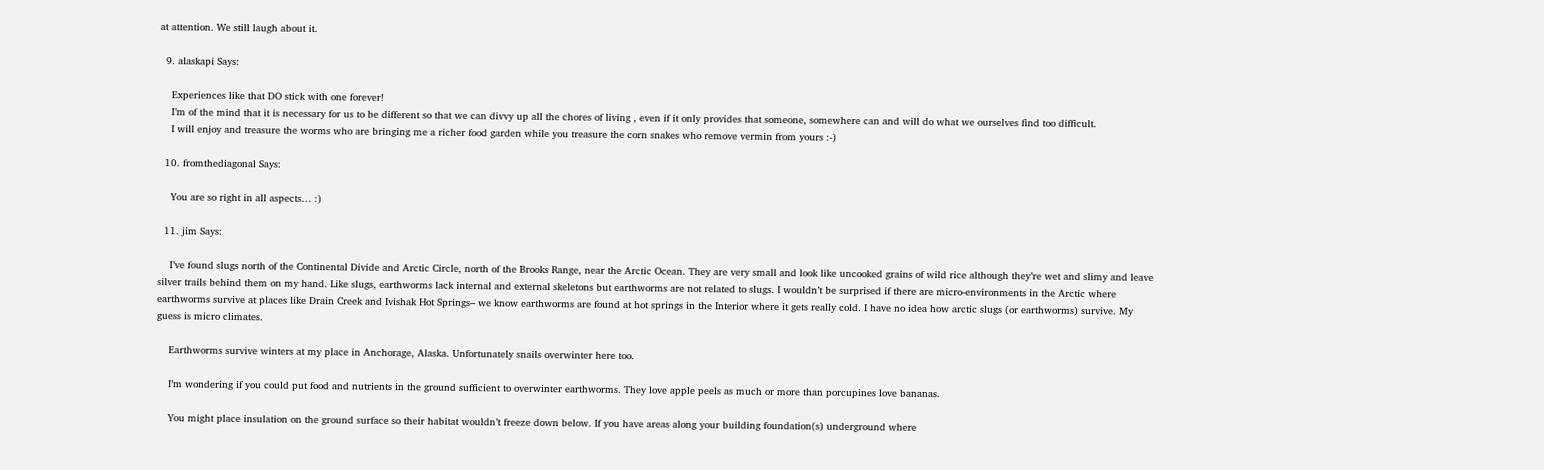at attention. We still laugh about it.

  9. alaskapi Says:

    Experiences like that DO stick with one forever!
    I’m of the mind that it is necessary for us to be different so that we can divvy up all the chores of living , even if it only provides that someone, somewhere can and will do what we ourselves find too difficult.
    I will enjoy and treasure the worms who are bringing me a richer food garden while you treasure the corn snakes who remove vermin from yours :-)

  10. fromthediagonal Says:

    You are so right in all aspects… :)

  11. jim Says:

    I’ve found slugs north of the Continental Divide and Arctic Circle, north of the Brooks Range, near the Arctic Ocean. They are very small and look like uncooked grains of wild rice although they’re wet and slimy and leave silver trails behind them on my hand. Like slugs, earthworms lack internal and external skeletons but earthworms are not related to slugs. I wouldn’t be surprised if there are micro-environments in the Arctic where earthworms survive at places like Drain Creek and Ivishak Hot Springs– we know earthworms are found at hot springs in the Interior where it gets really cold. I have no idea how arctic slugs (or earthworms) survive. My guess is micro climates.

    Earthworms survive winters at my place in Anchorage, Alaska. Unfortunately snails overwinter here too.

    I’m wondering if you could put food and nutrients in the ground sufficient to overwinter earthworms. They love apple peels as much or more than porcupines love bananas.

    You might place insulation on the ground surface so their habitat wouldn’t freeze down below. If you have areas along your building foundation(s) underground where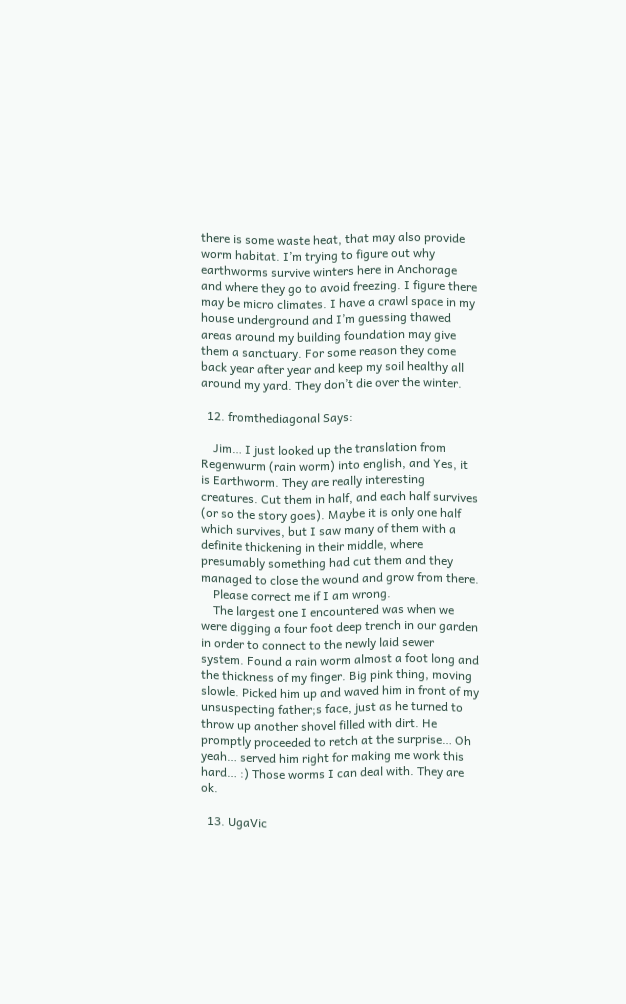there is some waste heat, that may also provide worm habitat. I’m trying to figure out why earthworms survive winters here in Anchorage and where they go to avoid freezing. I figure there may be micro climates. I have a crawl space in my house underground and I’m guessing thawed areas around my building foundation may give them a sanctuary. For some reason they come back year after year and keep my soil healthy all around my yard. They don’t die over the winter.

  12. fromthediagonal Says:

    Jim… I just looked up the translation from Regenwurm (rain worm) into english, and Yes, it is Earthworm. They are really interesting creatures. Cut them in half, and each half survives (or so the story goes). Maybe it is only one half which survives, but I saw many of them with a definite thickening in their middle, where presumably something had cut them and they managed to close the wound and grow from there.
    Please correct me if I am wrong.
    The largest one I encountered was when we were digging a four foot deep trench in our garden in order to connect to the newly laid sewer system. Found a rain worm almost a foot long and the thickness of my finger. Big pink thing, moving slowle. Picked him up and waved him in front of my unsuspecting father;s face, just as he turned to throw up another shovel filled with dirt. He promptly proceeded to retch at the surprise… Oh yeah… served him right for making me work this hard… :) Those worms I can deal with. They are ok.

  13. UgaVic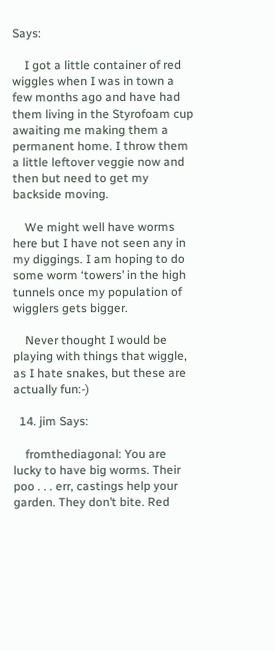Says:

    I got a little container of red wiggles when I was in town a few months ago and have had them living in the Styrofoam cup awaiting me making them a permanent home. I throw them a little leftover veggie now and then but need to get my backside moving.

    We might well have worms here but I have not seen any in my diggings. I am hoping to do some worm ‘towers’ in the high tunnels once my population of wigglers gets bigger.

    Never thought I would be playing with things that wiggle, as I hate snakes, but these are actually fun:-)

  14. jim Says:

    fromthediagonal: You are lucky to have big worms. Their poo . . . err, castings help your garden. They don’t bite. Red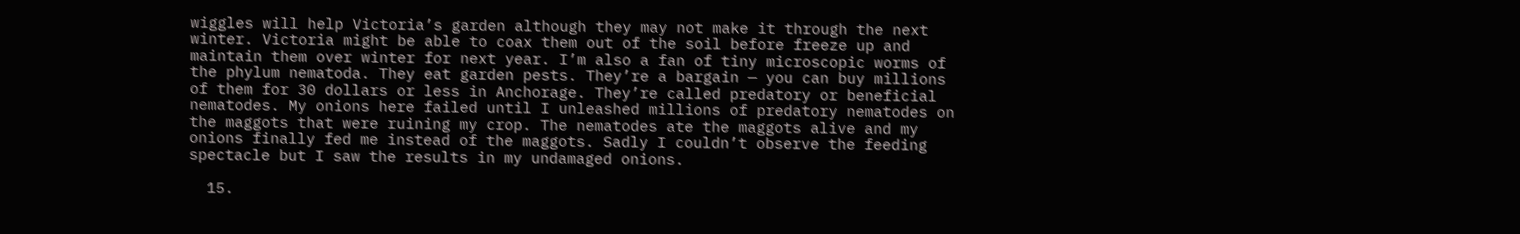wiggles will help Victoria’s garden although they may not make it through the next winter. Victoria might be able to coax them out of the soil before freeze up and maintain them over winter for next year. I’m also a fan of tiny microscopic worms of the phylum nematoda. They eat garden pests. They’re a bargain — you can buy millions of them for 30 dollars or less in Anchorage. They’re called predatory or beneficial nematodes. My onions here failed until I unleashed millions of predatory nematodes on the maggots that were ruining my crop. The nematodes ate the maggots alive and my onions finally fed me instead of the maggots. Sadly I couldn’t observe the feeding spectacle but I saw the results in my undamaged onions.

  15.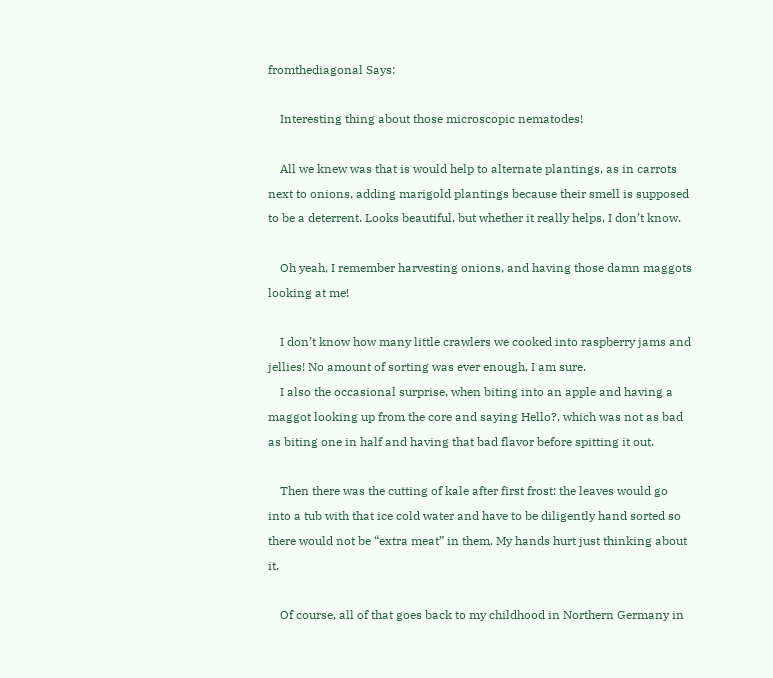fromthediagonal Says:

    Interesting thing about those microscopic nematodes!

    All we knew was that is would help to alternate plantings, as in carrots next to onions, adding marigold plantings because their smell is supposed to be a deterrent. Looks beautiful, but whether it really helps, I don’t know.

    Oh yeah, I remember harvesting onions, and having those damn maggots looking at me!

    I don’t know how many little crawlers we cooked into raspberry jams and jellies! No amount of sorting was ever enough, I am sure.
    I also the occasional surprise, when biting into an apple and having a maggot looking up from the core and saying Hello?, which was not as bad as biting one in half and having that bad flavor before spitting it out.

    Then there was the cutting of kale after first frost: the leaves would go into a tub with that ice cold water and have to be diligently hand sorted so there would not be “extra meat” in them. My hands hurt just thinking about it.

    Of course, all of that goes back to my childhood in Northern Germany in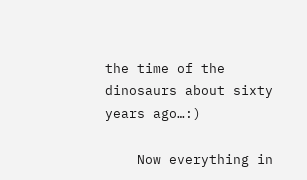the time of the dinosaurs about sixty years ago…:)

    Now everything in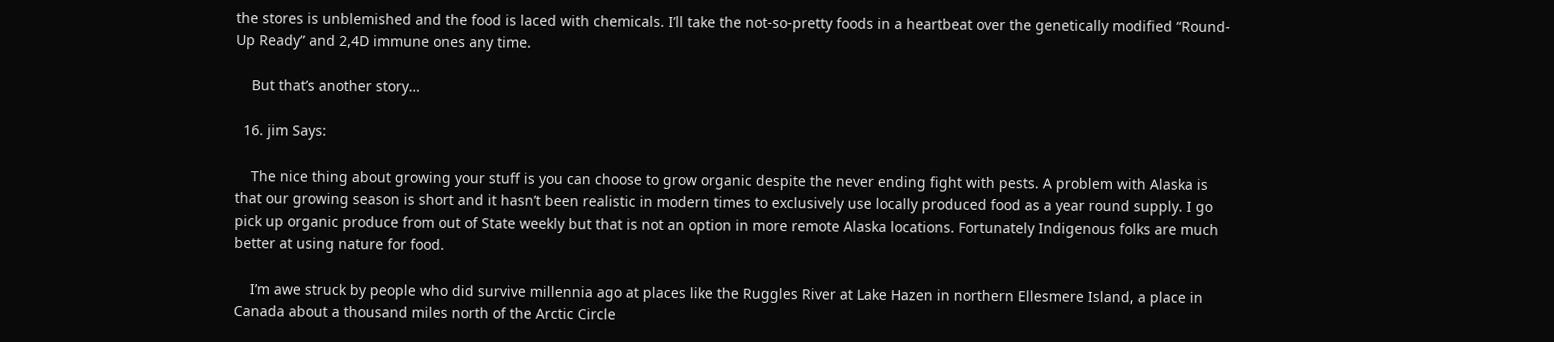the stores is unblemished and the food is laced with chemicals. I’ll take the not-so-pretty foods in a heartbeat over the genetically modified “Round-Up Ready” and 2,4D immune ones any time.

    But that’s another story…

  16. jim Says:

    The nice thing about growing your stuff is you can choose to grow organic despite the never ending fight with pests. A problem with Alaska is that our growing season is short and it hasn’t been realistic in modern times to exclusively use locally produced food as a year round supply. I go pick up organic produce from out of State weekly but that is not an option in more remote Alaska locations. Fortunately Indigenous folks are much better at using nature for food.

    I’m awe struck by people who did survive millennia ago at places like the Ruggles River at Lake Hazen in northern Ellesmere Island, a place in Canada about a thousand miles north of the Arctic Circle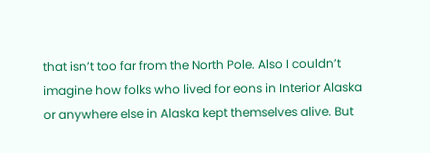that isn’t too far from the North Pole. Also I couldn’t imagine how folks who lived for eons in Interior Alaska or anywhere else in Alaska kept themselves alive. But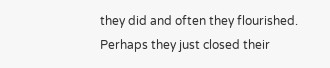they did and often they flourished. Perhaps they just closed their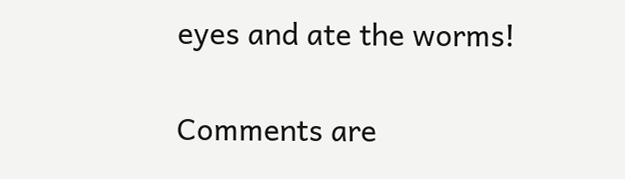eyes and ate the worms!

Comments are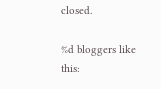closed.

%d bloggers like this: